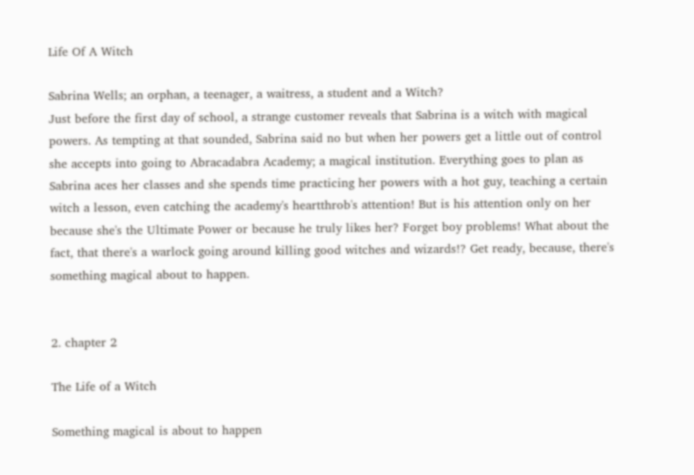Life Of A Witch

Sabrina Wells; an orphan, a teenager, a waitress, a student and a Witch?
Just before the first day of school, a strange customer reveals that Sabrina is a witch with magical powers. As tempting at that sounded, Sabrina said no but when her powers get a little out of control she accepts into going to Abracadabra Academy; a magical institution. Everything goes to plan as Sabrina aces her classes and she spends time practicing her powers with a hot guy, teaching a certain witch a lesson, even catching the academy's heartthrob's attention! But is his attention only on her because she's the Ultimate Power or because he truly likes her? Forget boy problems! What about the fact, that there's a warlock going around killing good witches and wizards!? Get ready, because, there's something magical about to happen.


2. chapter 2

The Life of a Witch

Something magical is about to happen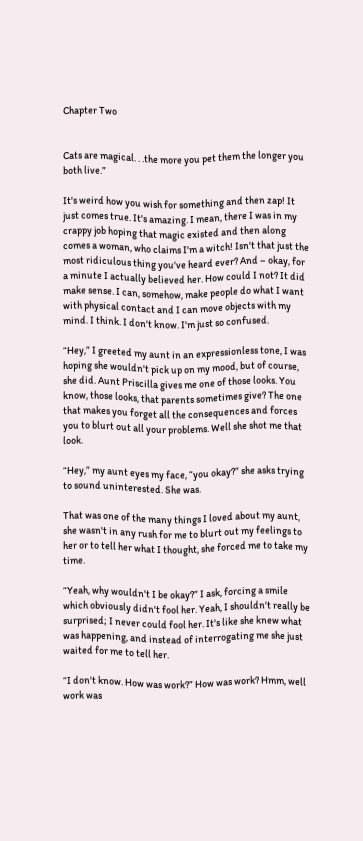Chapter Two


Cats are magical. . .the more you pet them the longer you both live.”

It's weird how you wish for something and then zap! It just comes true. It's amazing. I mean, there I was in my crappy job hoping that magic existed and then along comes a woman, who claims I'm a witch! Isn't that just the most ridiculous thing you've heard ever? And – okay, for a minute I actually believed her. How could I not? It did make sense. I can, somehow, make people do what I want with physical contact and I can move objects with my mind. I think. I don't know. I'm just so confused.

“Hey,” I greeted my aunt in an expressionless tone, I was hoping she wouldn't pick up on my mood, but of course, she did. Aunt Priscilla gives me one of those looks. You know, those looks, that parents sometimes give? The one that makes you forget all the consequences and forces you to blurt out all your problems. Well she shot me that look.

“Hey,” my aunt eyes my face, “you okay?” she asks trying to sound uninterested. She was.

That was one of the many things I loved about my aunt, she wasn't in any rush for me to blurt out my feelings to her or to tell her what I thought, she forced me to take my time.

“Yeah, why wouldn't I be okay?” I ask, forcing a smile which obviously didn't fool her. Yeah, I shouldn't really be surprised; I never could fool her. It's like she knew what was happening, and instead of interrogating me she just waited for me to tell her.

“I don't know. How was work?” How was work? Hmm, well work was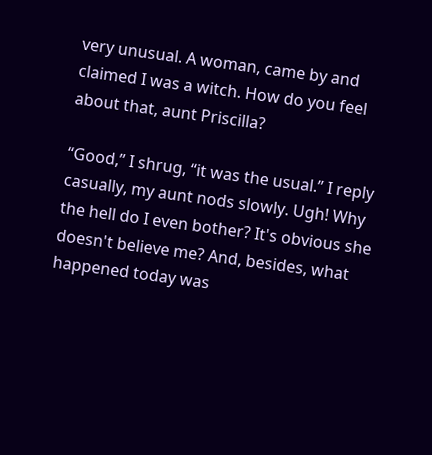very unusual. A woman, came by and claimed I was a witch. How do you feel about that, aunt Priscilla?

“Good,” I shrug, “it was the usual.” I reply casually, my aunt nods slowly. Ugh! Why the hell do I even bother? It's obvious she doesn't believe me? And, besides, what happened today was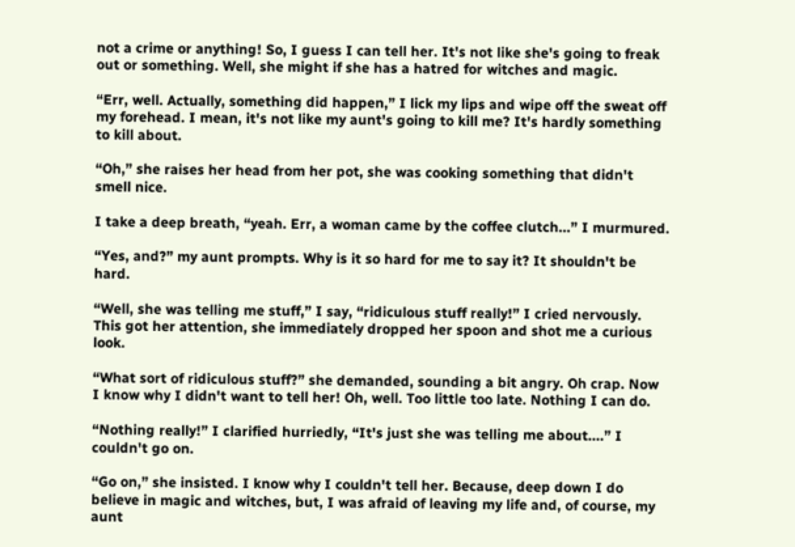not a crime or anything! So, I guess I can tell her. It's not like she's going to freak out or something. Well, she might if she has a hatred for witches and magic.

“Err, well. Actually, something did happen,” I lick my lips and wipe off the sweat off my forehead. I mean, it's not like my aunt's going to kill me? It's hardly something to kill about.

“Oh,” she raises her head from her pot, she was cooking something that didn't smell nice.

I take a deep breath, “yeah. Err, a woman came by the coffee clutch...” I murmured.

“Yes, and?” my aunt prompts. Why is it so hard for me to say it? It shouldn't be hard.

“Well, she was telling me stuff,” I say, “ridiculous stuff really!” I cried nervously. This got her attention, she immediately dropped her spoon and shot me a curious look.

“What sort of ridiculous stuff?” she demanded, sounding a bit angry. Oh crap. Now I know why I didn't want to tell her! Oh, well. Too little too late. Nothing I can do.

“Nothing really!” I clarified hurriedly, “It's just she was telling me about....” I couldn't go on.

“Go on,” she insisted. I know why I couldn't tell her. Because, deep down I do believe in magic and witches, but, I was afraid of leaving my life and, of course, my aunt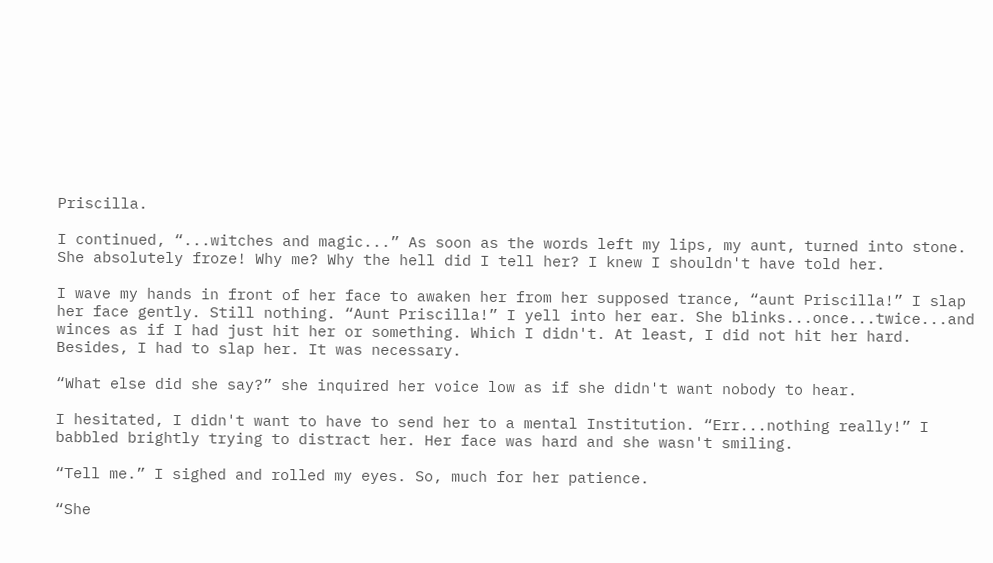Priscilla.

I continued, “...witches and magic...” As soon as the words left my lips, my aunt, turned into stone. She absolutely froze! Why me? Why the hell did I tell her? I knew I shouldn't have told her.

I wave my hands in front of her face to awaken her from her supposed trance, “aunt Priscilla!” I slap her face gently. Still nothing. “Aunt Priscilla!” I yell into her ear. She blinks...once...twice...and winces as if I had just hit her or something. Which I didn't. At least, I did not hit her hard. Besides, I had to slap her. It was necessary.

“What else did she say?” she inquired her voice low as if she didn't want nobody to hear.

I hesitated, I didn't want to have to send her to a mental Institution. “Err...nothing really!” I babbled brightly trying to distract her. Her face was hard and she wasn't smiling.

“Tell me.” I sighed and rolled my eyes. So, much for her patience.

“She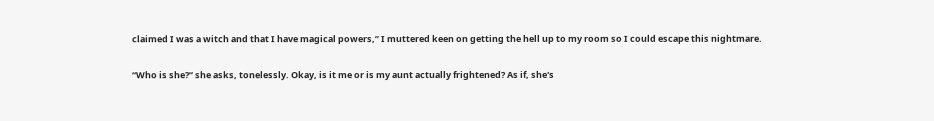claimed I was a witch and that I have magical powers,” I muttered keen on getting the hell up to my room so I could escape this nightmare.

“Who is she?” she asks, tonelessly. Okay, is it me or is my aunt actually frightened? As if, she's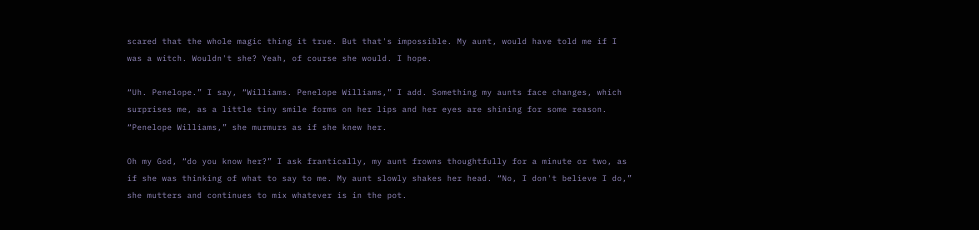scared that the whole magic thing it true. But that's impossible. My aunt, would have told me if I was a witch. Wouldn't she? Yeah, of course she would. I hope.

“Uh. Penelope.” I say, “Williams. Penelope Williams,” I add. Something my aunts face changes, which surprises me, as a little tiny smile forms on her lips and her eyes are shining for some reason. “Penelope Williams,” she murmurs as if she knew her.

Oh my God, “do you know her?” I ask frantically, my aunt frowns thoughtfully for a minute or two, as if she was thinking of what to say to me. My aunt slowly shakes her head. “No, I don't believe I do,” she mutters and continues to mix whatever is in the pot.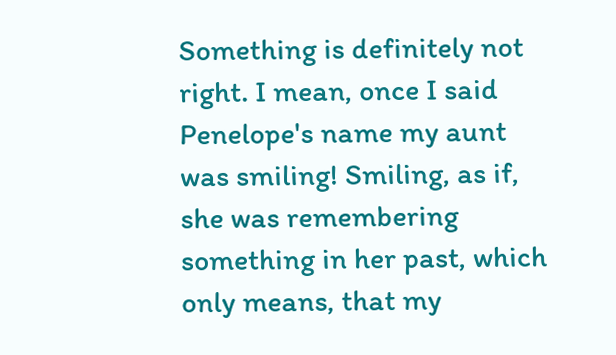Something is definitely not right. I mean, once I said Penelope's name my aunt was smiling! Smiling, as if, she was remembering something in her past, which only means, that my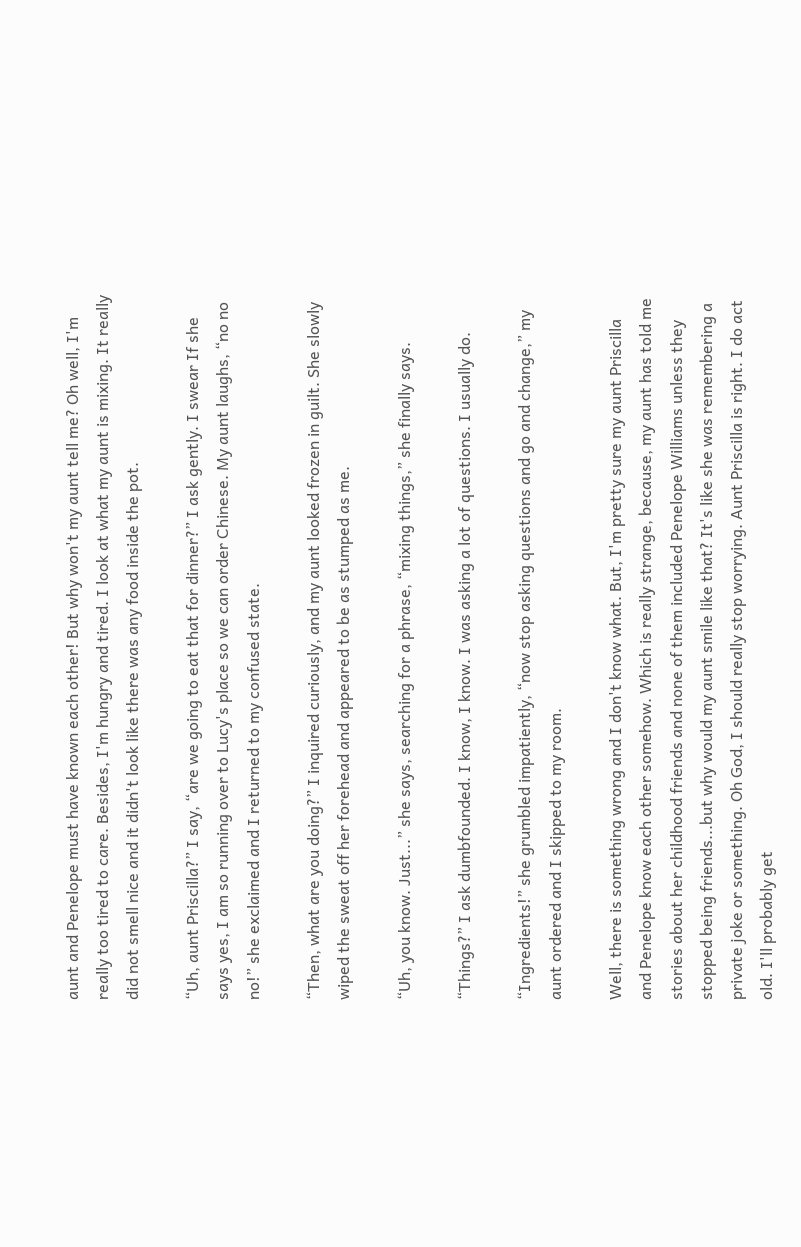aunt and Penelope must have known each other! But why won't my aunt tell me? Oh well, I'm really too tired to care. Besides, I'm hungry and tired. I look at what my aunt is mixing. It really did not smell nice and it didn't look like there was any food inside the pot.

“Uh, aunt Priscilla?” I say, “are we going to eat that for dinner?” I ask gently. I swear If she says yes, I am so running over to Lucy's place so we can order Chinese. My aunt laughs, “no no no!” she exclaimed and I returned to my confused state.

“Then, what are you doing?” I inquired curiously, and my aunt looked frozen in guilt. She slowly wiped the sweat off her forehead and appeared to be as stumped as me.

“Uh, you know. Just...” she says, searching for a phrase, “mixing things,” she finally says.

“Things?” I ask dumbfounded. I know, I know. I was asking a lot of questions. I usually do.

“Ingredients!” she grumbled impatiently, “now stop asking questions and go and change,” my aunt ordered and I skipped to my room.

Well, there is something wrong and I don't know what. But, I'm pretty sure my aunt Priscilla and Penelope know each other somehow. Which is really strange, because, my aunt has told me stories about her childhood friends and none of them included Penelope Williams unless they stopped being friends...but why would my aunt smile like that? It's like she was remembering a private joke or something. Oh God, I should really stop worrying. Aunt Priscilla is right. I do act old. I'll probably get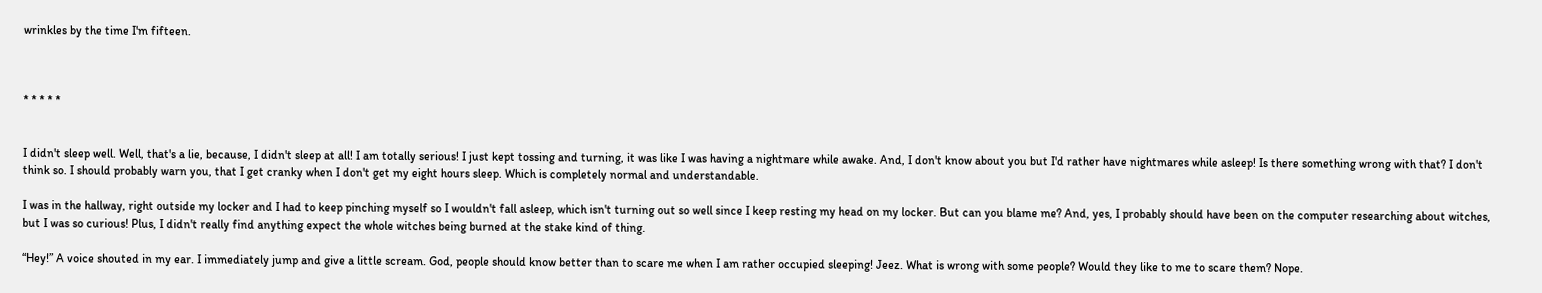wrinkles by the time I'm fifteen.



* * * * *


I didn't sleep well. Well, that's a lie, because, I didn't sleep at all! I am totally serious! I just kept tossing and turning, it was like I was having a nightmare while awake. And, I don't know about you but I'd rather have nightmares while asleep! Is there something wrong with that? I don't think so. I should probably warn you, that I get cranky when I don't get my eight hours sleep. Which is completely normal and understandable.

I was in the hallway, right outside my locker and I had to keep pinching myself so I wouldn't fall asleep, which isn't turning out so well since I keep resting my head on my locker. But can you blame me? And, yes, I probably should have been on the computer researching about witches, but I was so curious! Plus, I didn't really find anything expect the whole witches being burned at the stake kind of thing.

“Hey!” A voice shouted in my ear. I immediately jump and give a little scream. God, people should know better than to scare me when I am rather occupied sleeping! Jeez. What is wrong with some people? Would they like to me to scare them? Nope.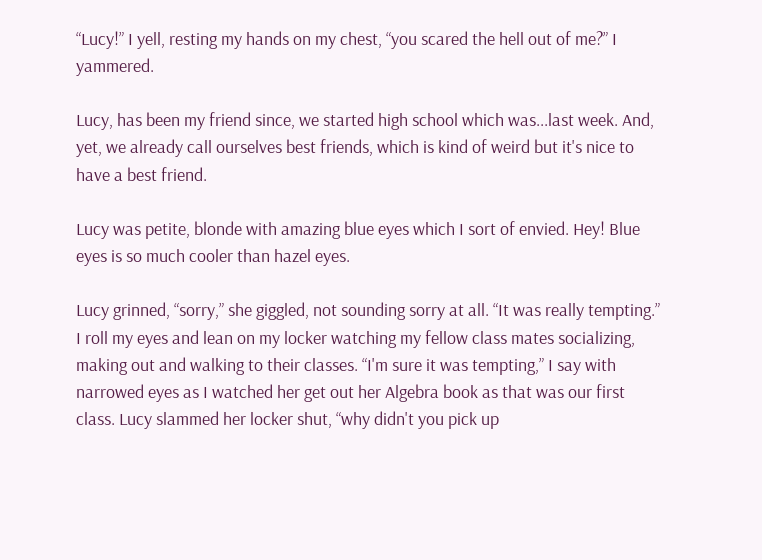“Lucy!” I yell, resting my hands on my chest, “you scared the hell out of me?” I yammered.

Lucy, has been my friend since, we started high school which was...last week. And, yet, we already call ourselves best friends, which is kind of weird but it's nice to have a best friend.

Lucy was petite, blonde with amazing blue eyes which I sort of envied. Hey! Blue eyes is so much cooler than hazel eyes.

Lucy grinned, “sorry,” she giggled, not sounding sorry at all. “It was really tempting.” I roll my eyes and lean on my locker watching my fellow class mates socializing, making out and walking to their classes. “I'm sure it was tempting,” I say with narrowed eyes as I watched her get out her Algebra book as that was our first class. Lucy slammed her locker shut, “why didn't you pick up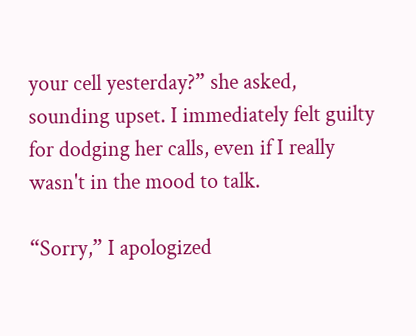your cell yesterday?” she asked, sounding upset. I immediately felt guilty for dodging her calls, even if I really wasn't in the mood to talk.

“Sorry,” I apologized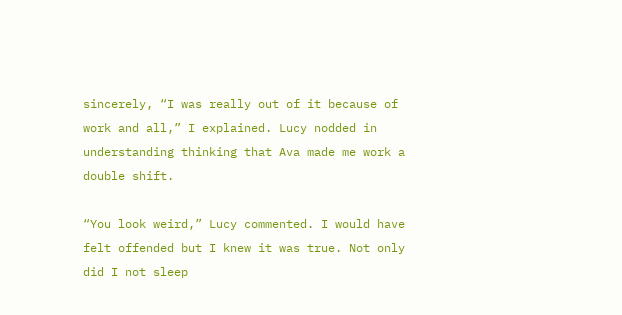sincerely, “I was really out of it because of work and all,” I explained. Lucy nodded in understanding thinking that Ava made me work a double shift.

“You look weird,” Lucy commented. I would have felt offended but I knew it was true. Not only did I not sleep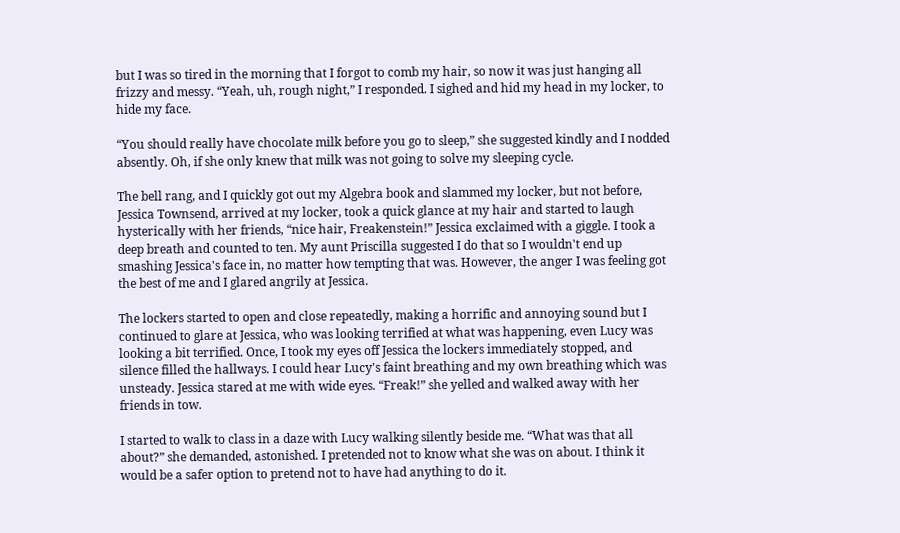but I was so tired in the morning that I forgot to comb my hair, so now it was just hanging all frizzy and messy. “Yeah, uh, rough night,” I responded. I sighed and hid my head in my locker, to hide my face.

“You should really have chocolate milk before you go to sleep,” she suggested kindly and I nodded absently. Oh, if she only knew that milk was not going to solve my sleeping cycle.

The bell rang, and I quickly got out my Algebra book and slammed my locker, but not before, Jessica Townsend, arrived at my locker, took a quick glance at my hair and started to laugh hysterically with her friends, “nice hair, Freakenstein!” Jessica exclaimed with a giggle. I took a deep breath and counted to ten. My aunt Priscilla suggested I do that so I wouldn't end up smashing Jessica's face in, no matter how tempting that was. However, the anger I was feeling got the best of me and I glared angrily at Jessica.

The lockers started to open and close repeatedly, making a horrific and annoying sound but I continued to glare at Jessica, who was looking terrified at what was happening, even Lucy was looking a bit terrified. Once, I took my eyes off Jessica the lockers immediately stopped, and silence filled the hallways. I could hear Lucy's faint breathing and my own breathing which was unsteady. Jessica stared at me with wide eyes. “Freak!” she yelled and walked away with her friends in tow.

I started to walk to class in a daze with Lucy walking silently beside me. “What was that all about?” she demanded, astonished. I pretended not to know what she was on about. I think it would be a safer option to pretend not to have had anything to do it.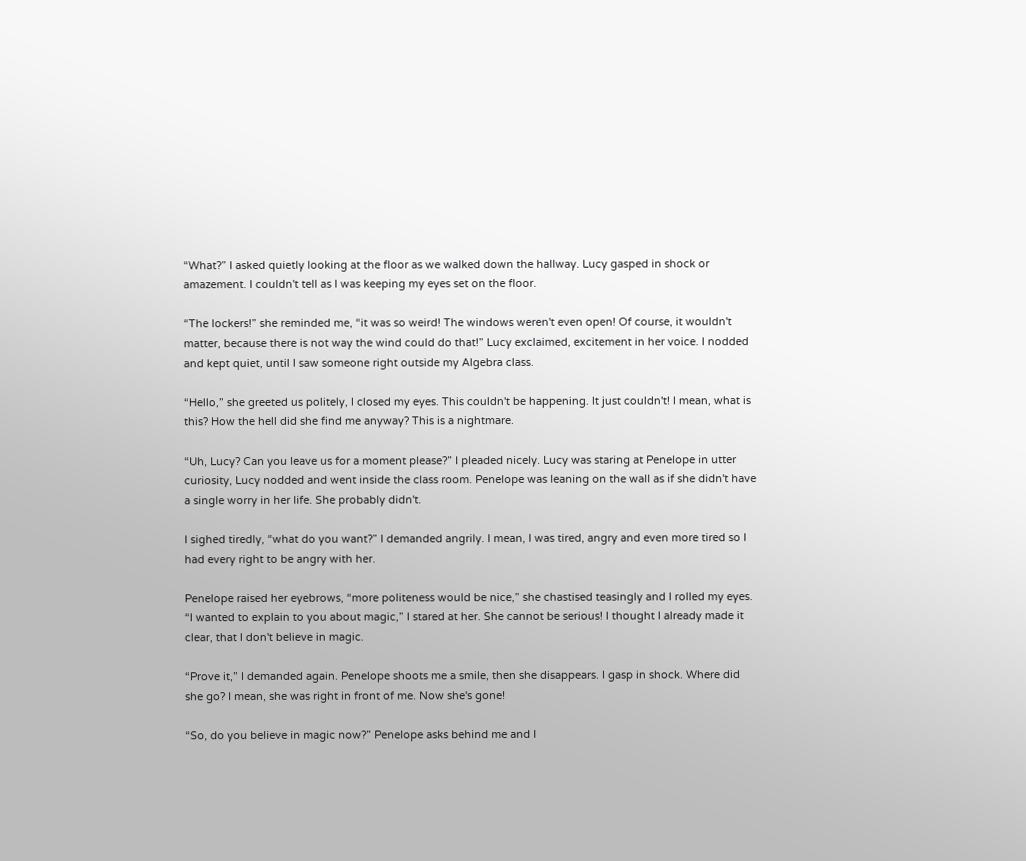“What?” I asked quietly looking at the floor as we walked down the hallway. Lucy gasped in shock or amazement. I couldn't tell as I was keeping my eyes set on the floor.

“The lockers!” she reminded me, “it was so weird! The windows weren't even open! Of course, it wouldn't matter, because there is not way the wind could do that!” Lucy exclaimed, excitement in her voice. I nodded and kept quiet, until I saw someone right outside my Algebra class.

“Hello,” she greeted us politely, I closed my eyes. This couldn't be happening. It just couldn't! I mean, what is this? How the hell did she find me anyway? This is a nightmare.

“Uh, Lucy? Can you leave us for a moment please?” I pleaded nicely. Lucy was staring at Penelope in utter curiosity, Lucy nodded and went inside the class room. Penelope was leaning on the wall as if she didn't have a single worry in her life. She probably didn't.

I sighed tiredly, “what do you want?” I demanded angrily. I mean, I was tired, angry and even more tired so I had every right to be angry with her.

Penelope raised her eyebrows, “more politeness would be nice,” she chastised teasingly and I rolled my eyes. “I wanted to explain to you about magic,” I stared at her. She cannot be serious! I thought I already made it clear, that I don't believe in magic.

“Prove it,” I demanded again. Penelope shoots me a smile, then she disappears. I gasp in shock. Where did she go? I mean, she was right in front of me. Now she's gone!

“So, do you believe in magic now?” Penelope asks behind me and I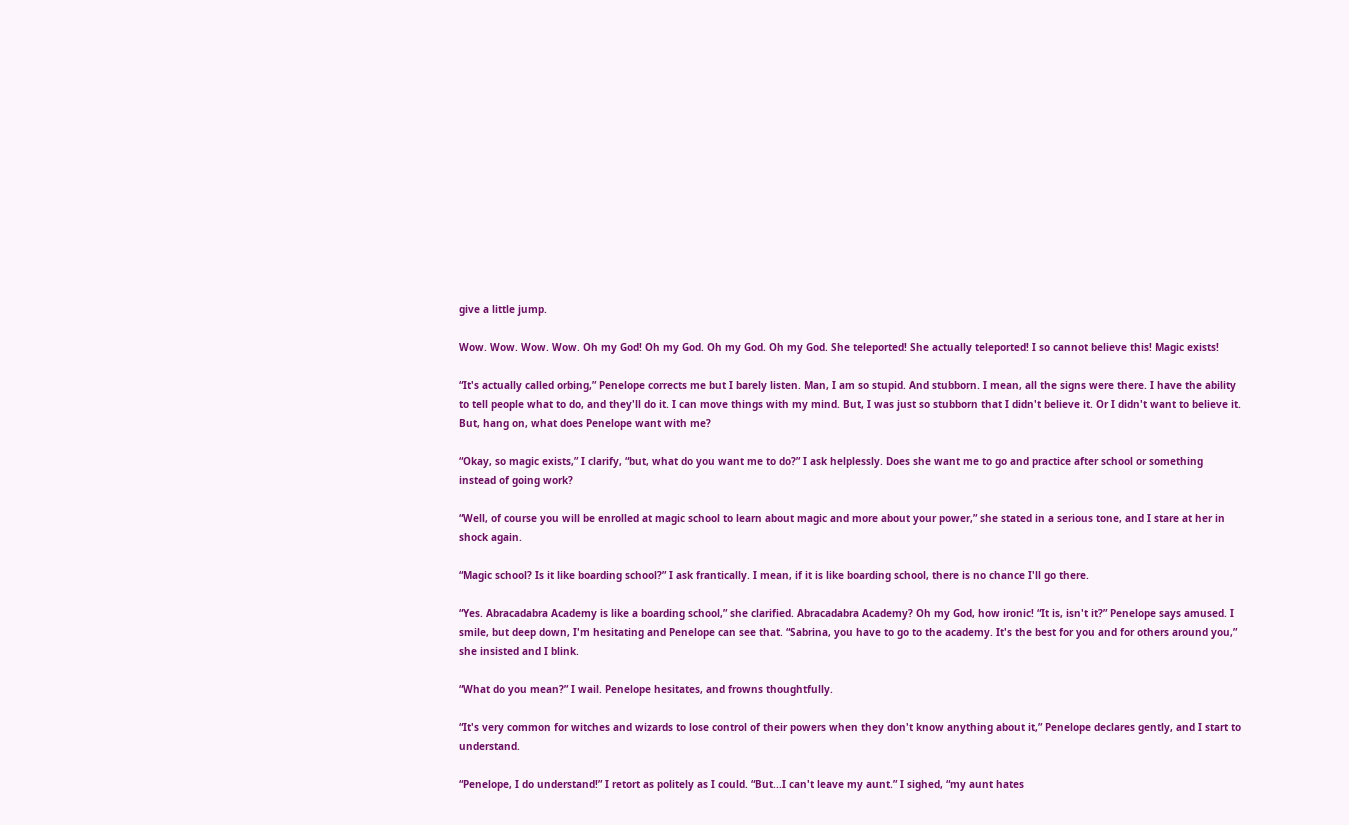give a little jump.

Wow. Wow. Wow. Wow. Oh my God! Oh my God. Oh my God. Oh my God. She teleported! She actually teleported! I so cannot believe this! Magic exists!

“It's actually called orbing,” Penelope corrects me but I barely listen. Man, I am so stupid. And stubborn. I mean, all the signs were there. I have the ability to tell people what to do, and they'll do it. I can move things with my mind. But, I was just so stubborn that I didn't believe it. Or I didn't want to believe it. But, hang on, what does Penelope want with me?

“Okay, so magic exists,” I clarify, “but, what do you want me to do?” I ask helplessly. Does she want me to go and practice after school or something instead of going work?

“Well, of course you will be enrolled at magic school to learn about magic and more about your power,” she stated in a serious tone, and I stare at her in shock again.

“Magic school? Is it like boarding school?” I ask frantically. I mean, if it is like boarding school, there is no chance I'll go there.

“Yes. Abracadabra Academy is like a boarding school,” she clarified. Abracadabra Academy? Oh my God, how ironic! “It is, isn't it?” Penelope says amused. I smile, but deep down, I'm hesitating and Penelope can see that. “Sabrina, you have to go to the academy. It's the best for you and for others around you,” she insisted and I blink.

“What do you mean?” I wail. Penelope hesitates, and frowns thoughtfully.

“It's very common for witches and wizards to lose control of their powers when they don't know anything about it,” Penelope declares gently, and I start to understand.

“Penelope, I do understand!” I retort as politely as I could. “But...I can't leave my aunt.” I sighed, “my aunt hates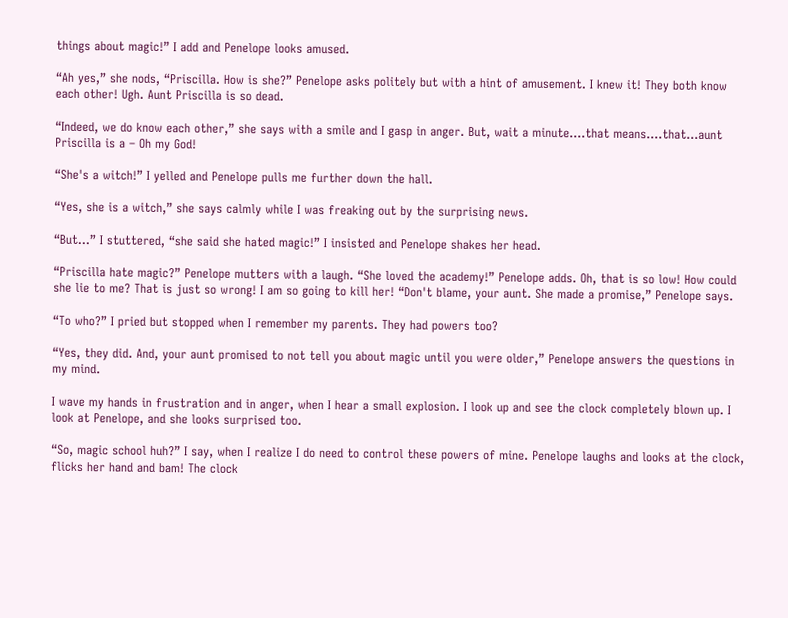things about magic!” I add and Penelope looks amused.

“Ah yes,” she nods, “Priscilla. How is she?” Penelope asks politely but with a hint of amusement. I knew it! They both know each other! Ugh. Aunt Priscilla is so dead.

“Indeed, we do know each other,” she says with a smile and I gasp in anger. But, wait a minute....that means....that...aunt Priscilla is a – Oh my God!

“She's a witch!” I yelled and Penelope pulls me further down the hall.

“Yes, she is a witch,” she says calmly while I was freaking out by the surprising news.

“But...” I stuttered, “she said she hated magic!” I insisted and Penelope shakes her head.

“Priscilla hate magic?” Penelope mutters with a laugh. “She loved the academy!” Penelope adds. Oh, that is so low! How could she lie to me? That is just so wrong! I am so going to kill her! “Don't blame, your aunt. She made a promise,” Penelope says.

“To who?” I pried but stopped when I remember my parents. They had powers too?

“Yes, they did. And, your aunt promised to not tell you about magic until you were older,” Penelope answers the questions in my mind.

I wave my hands in frustration and in anger, when I hear a small explosion. I look up and see the clock completely blown up. I look at Penelope, and she looks surprised too.

“So, magic school huh?” I say, when I realize I do need to control these powers of mine. Penelope laughs and looks at the clock, flicks her hand and bam! The clock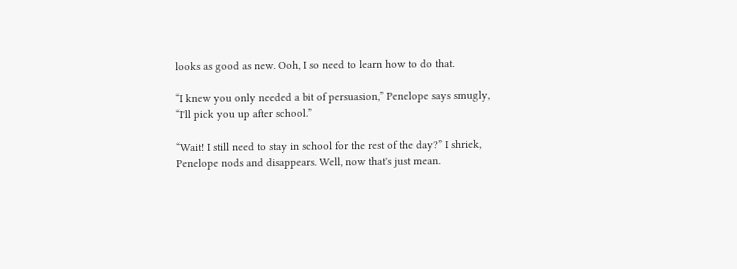looks as good as new. Ooh, I so need to learn how to do that.

“I knew you only needed a bit of persuasion,” Penelope says smugly, “I'll pick you up after school.”

“Wait! I still need to stay in school for the rest of the day?” I shriek, Penelope nods and disappears. Well, now that's just mean.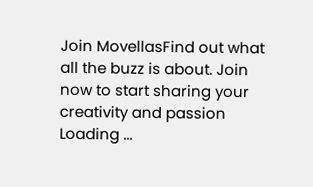Join MovellasFind out what all the buzz is about. Join now to start sharing your creativity and passion
Loading ...